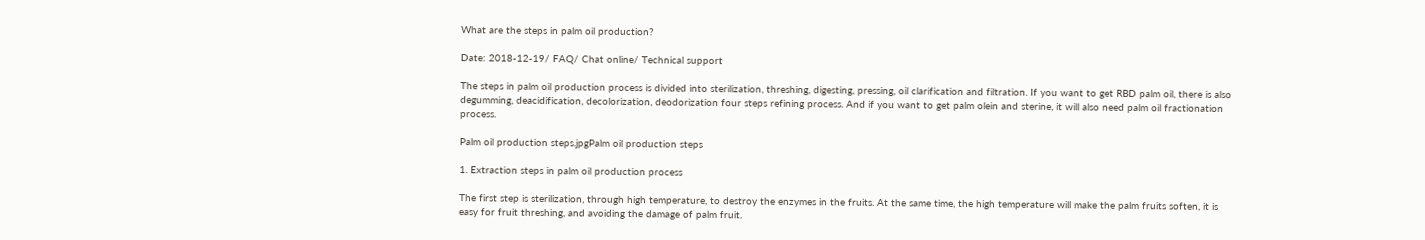What are the steps in palm oil production?

Date: 2018-12-19/ FAQ/ Chat online/ Technical support

The steps in palm oil production process is divided into sterilization, threshing, digesting, pressing, oil clarification and filtration. If you want to get RBD palm oil, there is also degumming, deacidification, decolorization, deodorization four steps refining process. And if you want to get palm olein and sterine, it will also need palm oil fractionation process.

Palm oil production steps.jpgPalm oil production steps

1. Extraction steps in palm oil production process

The first step is sterilization, through high temperature, to destroy the enzymes in the fruits. At the same time, the high temperature will make the palm fruits soften, it is easy for fruit threshing, and avoiding the damage of palm fruit.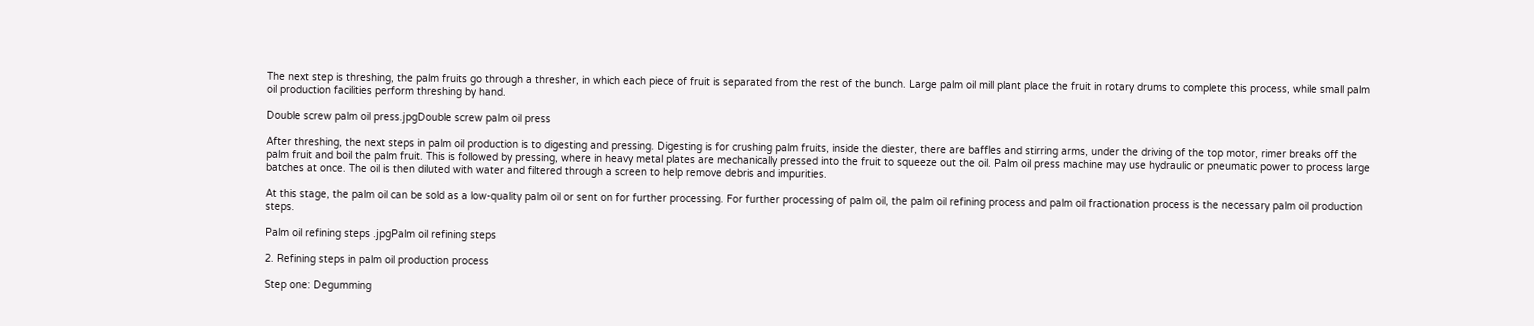The next step is threshing, the palm fruits go through a thresher, in which each piece of fruit is separated from the rest of the bunch. Large palm oil mill plant place the fruit in rotary drums to complete this process, while small palm oil production facilities perform threshing by hand.

Double screw palm oil press.jpgDouble screw palm oil press

After threshing, the next steps in palm oil production is to digesting and pressing. Digesting is for crushing palm fruits, inside the diester, there are baffles and stirring arms, under the driving of the top motor, rimer breaks off the palm fruit and boil the palm fruit. This is followed by pressing, where in heavy metal plates are mechanically pressed into the fruit to squeeze out the oil. Palm oil press machine may use hydraulic or pneumatic power to process large batches at once. The oil is then diluted with water and filtered through a screen to help remove debris and impurities.

At this stage, the palm oil can be sold as a low-quality palm oil or sent on for further processing. For further processing of palm oil, the palm oil refining process and palm oil fractionation process is the necessary palm oil production steps.

Palm oil refining steps .jpgPalm oil refining steps

2. Refining steps in palm oil production process

Step one: Degumming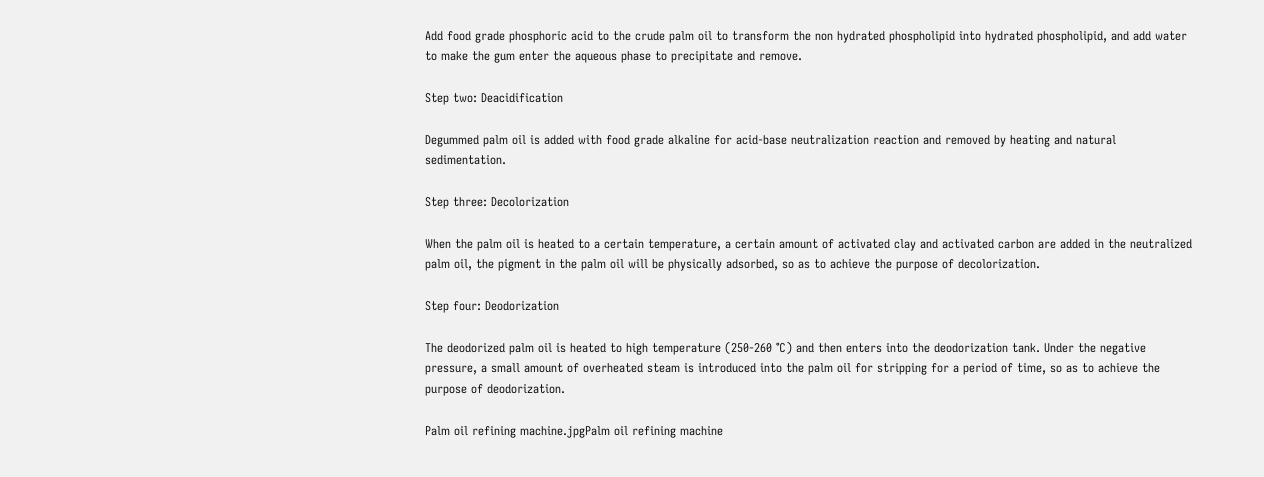Add food grade phosphoric acid to the crude palm oil to transform the non hydrated phospholipid into hydrated phospholipid, and add water to make the gum enter the aqueous phase to precipitate and remove.

Step two: Deacidification

Degummed palm oil is added with food grade alkaline for acid-base neutralization reaction and removed by heating and natural sedimentation.

Step three: Decolorization

When the palm oil is heated to a certain temperature, a certain amount of activated clay and activated carbon are added in the neutralized palm oil, the pigment in the palm oil will be physically adsorbed, so as to achieve the purpose of decolorization.

Step four: Deodorization

The deodorized palm oil is heated to high temperature (250-260 ℃) and then enters into the deodorization tank. Under the negative pressure, a small amount of overheated steam is introduced into the palm oil for stripping for a period of time, so as to achieve the purpose of deodorization.

Palm oil refining machine.jpgPalm oil refining machine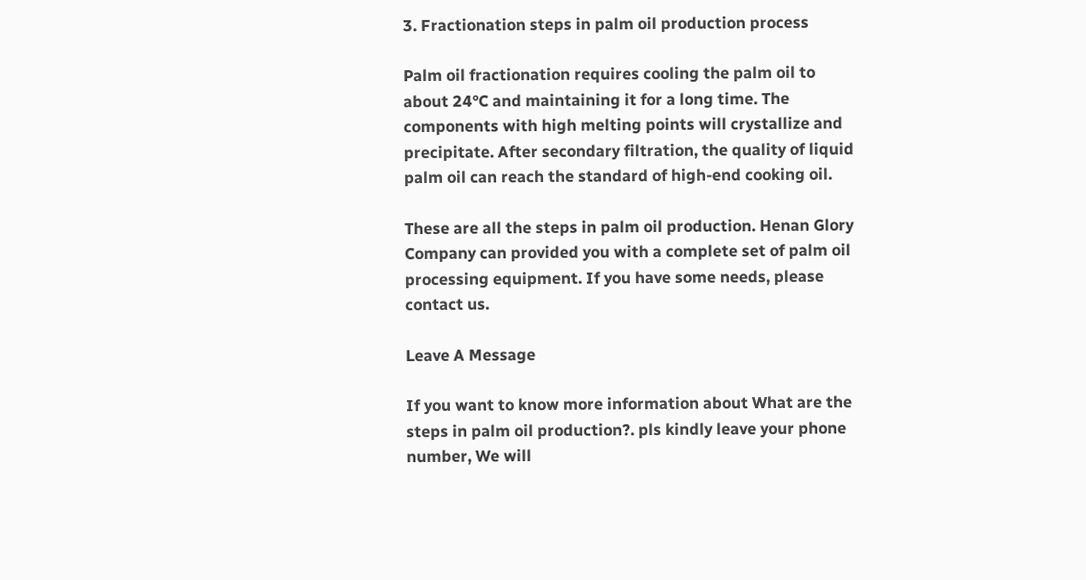3. Fractionation steps in palm oil production process

Palm oil fractionation requires cooling the palm oil to about 24°C and maintaining it for a long time. The components with high melting points will crystallize and precipitate. After secondary filtration, the quality of liquid palm oil can reach the standard of high-end cooking oil.

These are all the steps in palm oil production. Henan Glory Company can provided you with a complete set of palm oil processing equipment. If you have some needs, please contact us.

Leave A Message

If you want to know more information about What are the steps in palm oil production?. pls kindly leave your phone number, We will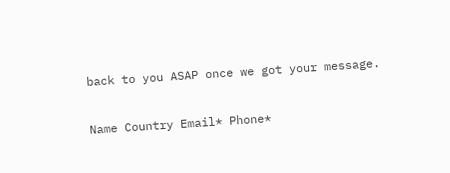back to you ASAP once we got your message.

Name Country Email* Phone*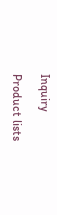Inquiry

Product lists